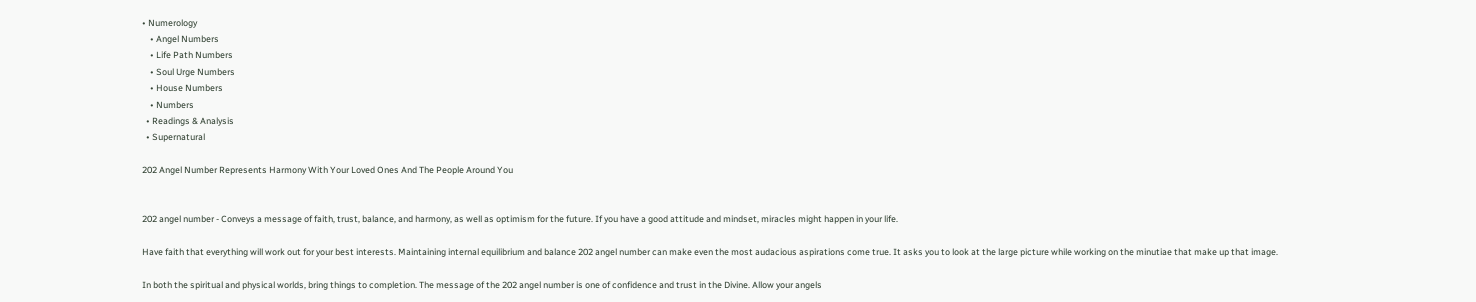• Numerology
    • Angel Numbers
    • Life Path Numbers
    • Soul Urge Numbers
    • House Numbers
    • Numbers
  • Readings & Analysis
  • Supernatural

202 Angel Number Represents Harmony With Your Loved Ones And The People Around You


202 angel number - Conveys a message of faith, trust, balance, and harmony, as well as optimism for the future. If you have a good attitude and mindset, miracles might happen in your life.

Have faith that everything will work out for your best interests. Maintaining internal equilibrium and balance 202 angel number can make even the most audacious aspirations come true. It asks you to look at the large picture while working on the minutiae that make up that image.

In both the spiritual and physical worlds, bring things to completion. The message of the 202 angel number is one of confidence and trust in the Divine. Allow your angels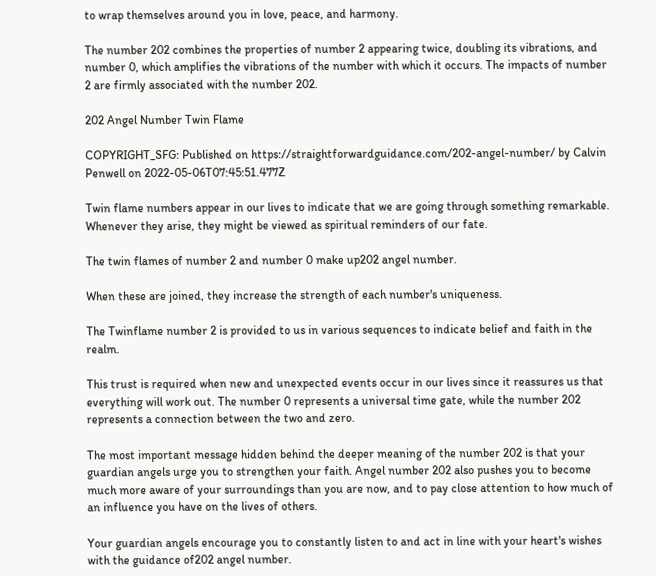to wrap themselves around you in love, peace, and harmony.

The number 202 combines the properties of number 2 appearing twice, doubling its vibrations, and number 0, which amplifies the vibrations of the number with which it occurs. The impacts of number 2 are firmly associated with the number 202.

202 Angel Number Twin Flame

COPYRIGHT_SFG: Published on https://straightforwardguidance.com/202-angel-number/ by Calvin Penwell on 2022-05-06T07:45:51.477Z

Twin flame numbers appear in our lives to indicate that we are going through something remarkable. Whenever they arise, they might be viewed as spiritual reminders of our fate.

The twin flames of number 2 and number 0 make up202 angel number.

When these are joined, they increase the strength of each number's uniqueness.

The Twinflame number 2 is provided to us in various sequences to indicate belief and faith in the realm.

This trust is required when new and unexpected events occur in our lives since it reassures us that everything will work out. The number 0 represents a universal time gate, while the number 202 represents a connection between the two and zero.

The most important message hidden behind the deeper meaning of the number 202 is that your guardian angels urge you to strengthen your faith. Angel number 202 also pushes you to become much more aware of your surroundings than you are now, and to pay close attention to how much of an influence you have on the lives of others.

Your guardian angels encourage you to constantly listen to and act in line with your heart's wishes with the guidance of202 angel number.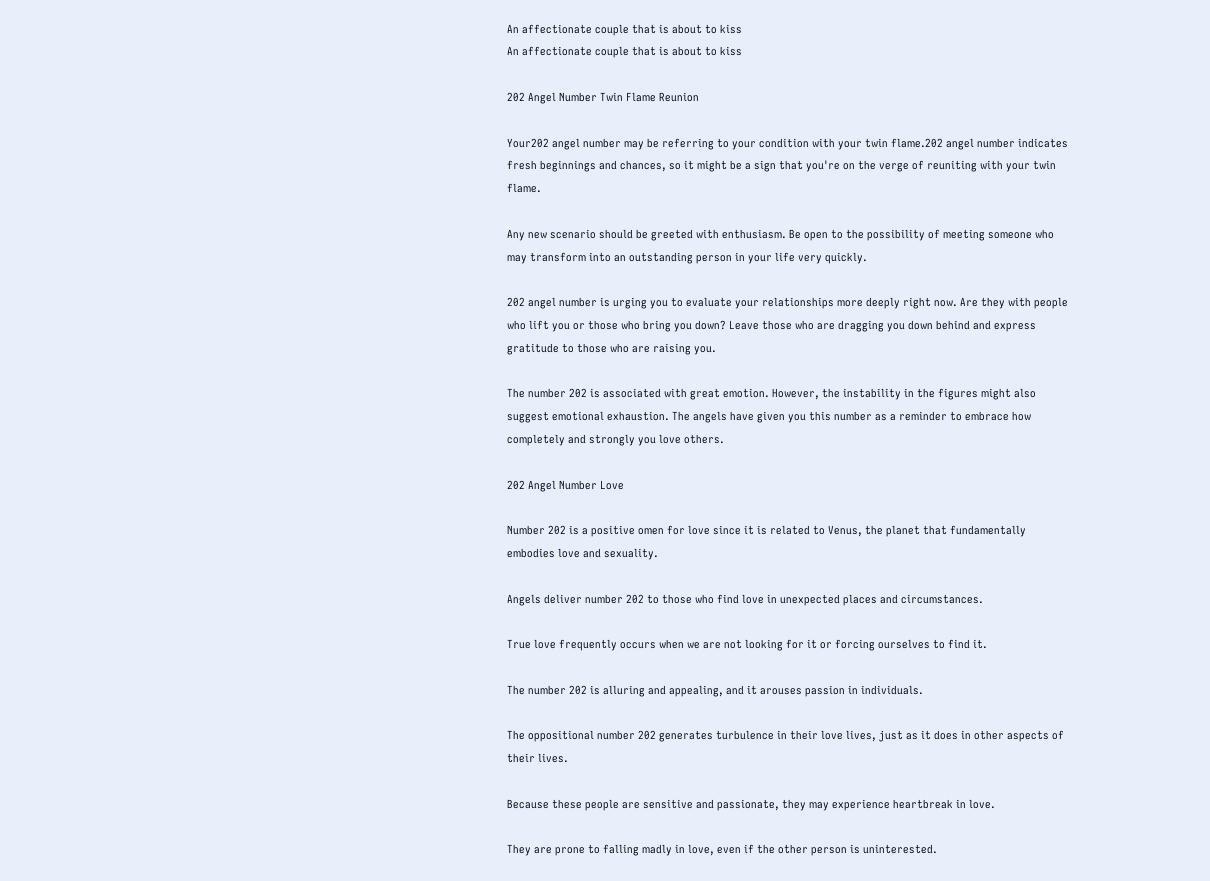An affectionate couple that is about to kiss
An affectionate couple that is about to kiss

202 Angel Number Twin Flame Reunion

Your202 angel number may be referring to your condition with your twin flame.202 angel number indicates fresh beginnings and chances, so it might be a sign that you're on the verge of reuniting with your twin flame.

Any new scenario should be greeted with enthusiasm. Be open to the possibility of meeting someone who may transform into an outstanding person in your life very quickly.

202 angel number is urging you to evaluate your relationships more deeply right now. Are they with people who lift you or those who bring you down? Leave those who are dragging you down behind and express gratitude to those who are raising you.

The number 202 is associated with great emotion. However, the instability in the figures might also suggest emotional exhaustion. The angels have given you this number as a reminder to embrace how completely and strongly you love others.

202 Angel Number Love

Number 202 is a positive omen for love since it is related to Venus, the planet that fundamentally embodies love and sexuality.

Angels deliver number 202 to those who find love in unexpected places and circumstances.

True love frequently occurs when we are not looking for it or forcing ourselves to find it.

The number 202 is alluring and appealing, and it arouses passion in individuals.

The oppositional number 202 generates turbulence in their love lives, just as it does in other aspects of their lives.

Because these people are sensitive and passionate, they may experience heartbreak in love.

They are prone to falling madly in love, even if the other person is uninterested.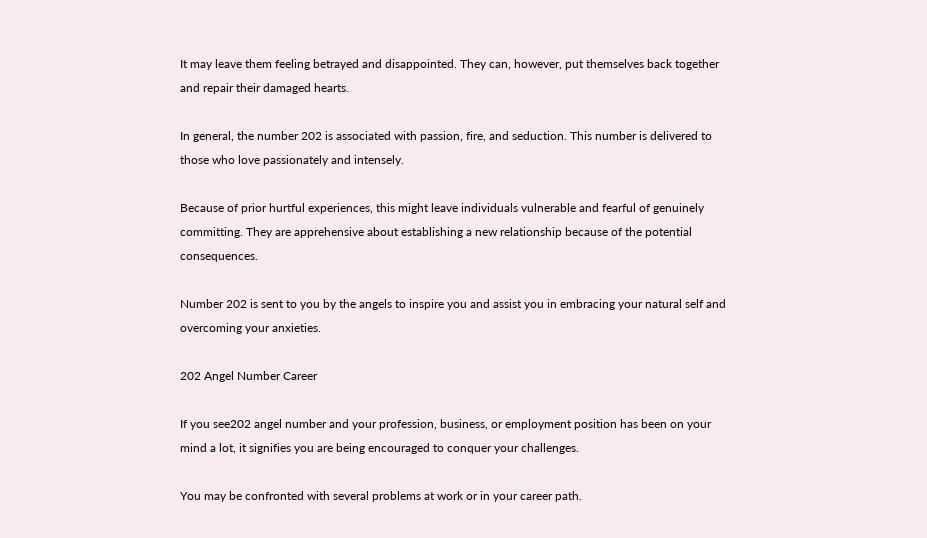It may leave them feeling betrayed and disappointed. They can, however, put themselves back together and repair their damaged hearts.

In general, the number 202 is associated with passion, fire, and seduction. This number is delivered to those who love passionately and intensely.

Because of prior hurtful experiences, this might leave individuals vulnerable and fearful of genuinely committing. They are apprehensive about establishing a new relationship because of the potential consequences.

Number 202 is sent to you by the angels to inspire you and assist you in embracing your natural self and overcoming your anxieties.

202 Angel Number Career

If you see202 angel number and your profession, business, or employment position has been on your mind a lot, it signifies you are being encouraged to conquer your challenges.

You may be confronted with several problems at work or in your career path.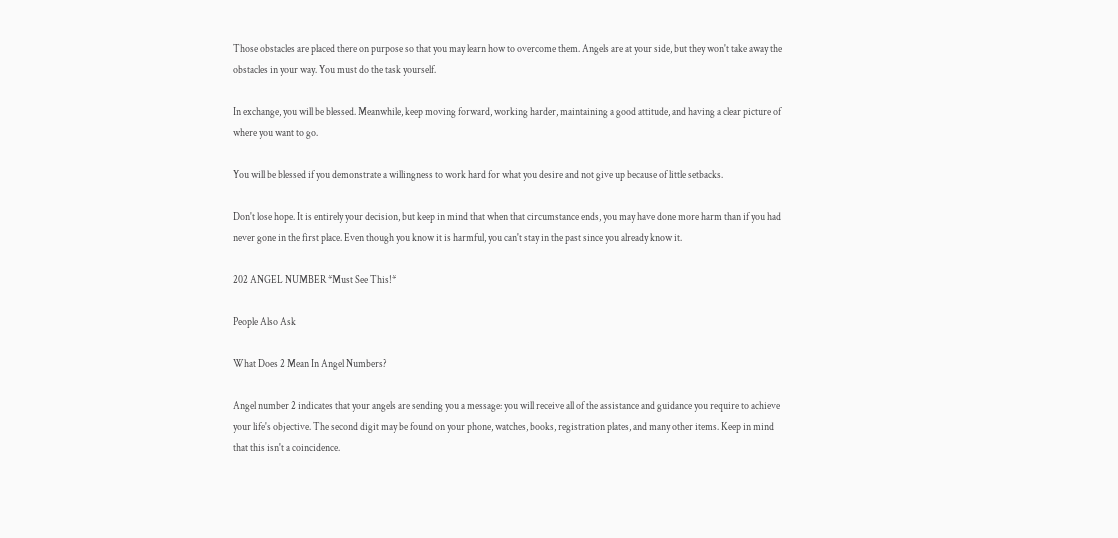Those obstacles are placed there on purpose so that you may learn how to overcome them. Angels are at your side, but they won't take away the obstacles in your way. You must do the task yourself.

In exchange, you will be blessed. Meanwhile, keep moving forward, working harder, maintaining a good attitude, and having a clear picture of where you want to go.

You will be blessed if you demonstrate a willingness to work hard for what you desire and not give up because of little setbacks.

Don't lose hope. It is entirely your decision, but keep in mind that when that circumstance ends, you may have done more harm than if you had never gone in the first place. Even though you know it is harmful, you can't stay in the past since you already know it.

202 ANGEL NUMBER *Must See This!*

People Also Ask

What Does 2 Mean In Angel Numbers?

Angel number 2 indicates that your angels are sending you a message: you will receive all of the assistance and guidance you require to achieve your life's objective. The second digit may be found on your phone, watches, books, registration plates, and many other items. Keep in mind that this isn't a coincidence.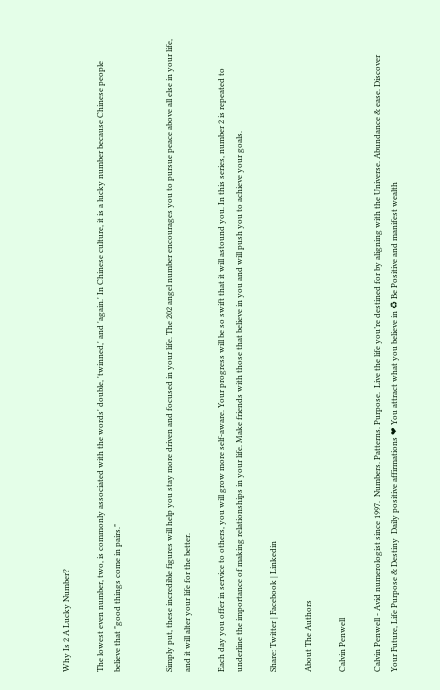Why Is 2 A Lucky Number?

The lowest even number, two, is commonly associated with the words' double, 'twinned,' and 'again.' In Chinese culture, it is a lucky number because Chinese people believe that "good things come in pairs."


Simply put, these incredible figures will help you stay more driven and focused in your life. The 202 angel number encourages you to pursue peace above all else in your life, and it will alter your life for the better.

Each day you offer in service to others, you will grow more self-aware. Your progress will be so swift that it will astound you. In this series, number 2 is repeated to underline the importance of making relationships in your life. Make friends with those that believe in you and will push you to achieve your goals.

Share: Twitter | Facebook | Linkedin

About The Authors

Calvin Penwell

Calvin Penwell - Avid numerologist since 1997.  Numbers. Patterns. Purpose.  Live the life you’re destined for by aligning with the Universe. Abundance & ease. Discover Your Future, Life Purpose & Destiny  Daily positive affirmations ❤ You attract what you believe in ♻ Be Positive and manifest wealth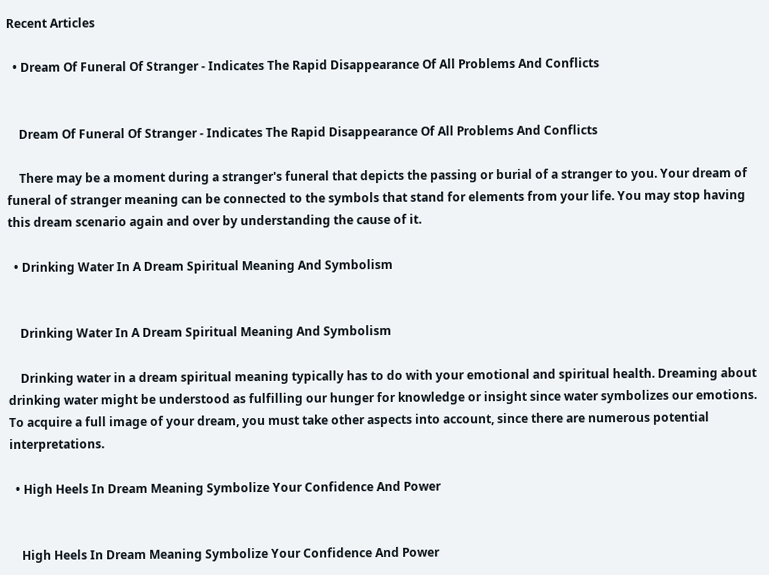Recent Articles

  • Dream Of Funeral Of Stranger - Indicates The Rapid Disappearance Of All Problems And Conflicts


    Dream Of Funeral Of Stranger - Indicates The Rapid Disappearance Of All Problems And Conflicts

    There may be a moment during a stranger's funeral that depicts the passing or burial of a stranger to you. Your dream of funeral of stranger meaning can be connected to the symbols that stand for elements from your life. You may stop having this dream scenario again and over by understanding the cause of it.

  • Drinking Water In A Dream Spiritual Meaning And Symbolism


    Drinking Water In A Dream Spiritual Meaning And Symbolism

    Drinking water in a dream spiritual meaning typically has to do with your emotional and spiritual health. Dreaming about drinking water might be understood as fulfilling our hunger for knowledge or insight since water symbolizes our emotions. To acquire a full image of your dream, you must take other aspects into account, since there are numerous potential interpretations.

  • High Heels In Dream Meaning Symbolize Your Confidence And Power


    High Heels In Dream Meaning Symbolize Your Confidence And Power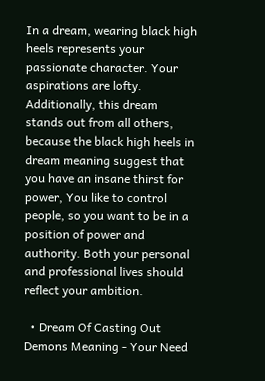In a dream, wearing black high heels represents your passionate character. Your aspirations are lofty. Additionally, this dream stands out from all others, because the black high heels in dream meaning suggest that you have an insane thirst for power, You like to control people, so you want to be in a position of power and authority. Both your personal and professional lives should reflect your ambition.

  • Dream Of Casting Out Demons Meaning - Your Need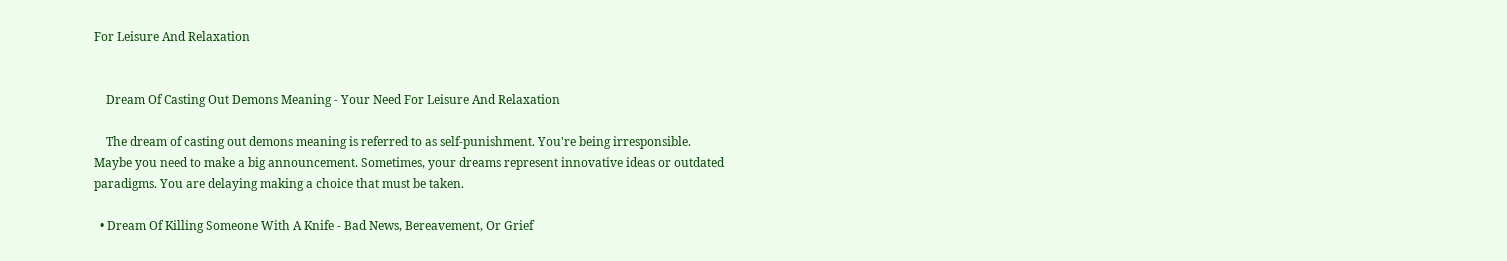For Leisure And Relaxation


    Dream Of Casting Out Demons Meaning - Your Need For Leisure And Relaxation

    The dream of casting out demons meaning is referred to as self-punishment. You're being irresponsible. Maybe you need to make a big announcement. Sometimes, your dreams represent innovative ideas or outdated paradigms. You are delaying making a choice that must be taken.

  • Dream Of Killing Someone With A Knife - Bad News, Bereavement, Or Grief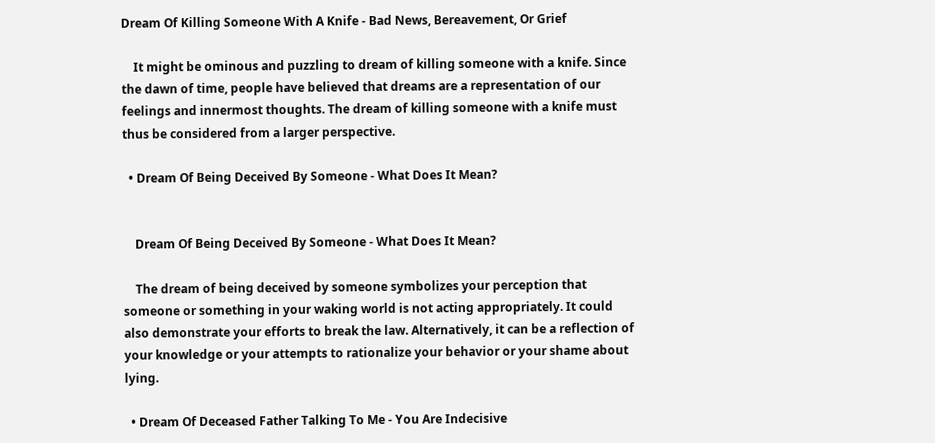Dream Of Killing Someone With A Knife - Bad News, Bereavement, Or Grief

    It might be ominous and puzzling to dream of killing someone with a knife. Since the dawn of time, people have believed that dreams are a representation of our feelings and innermost thoughts. The dream of killing someone with a knife must thus be considered from a larger perspective.

  • Dream Of Being Deceived By Someone - What Does It Mean?


    Dream Of Being Deceived By Someone - What Does It Mean?

    The dream of being deceived by someone symbolizes your perception that someone or something in your waking world is not acting appropriately. It could also demonstrate your efforts to break the law. Alternatively, it can be a reflection of your knowledge or your attempts to rationalize your behavior or your shame about lying.

  • Dream Of Deceased Father Talking To Me - You Are Indecisive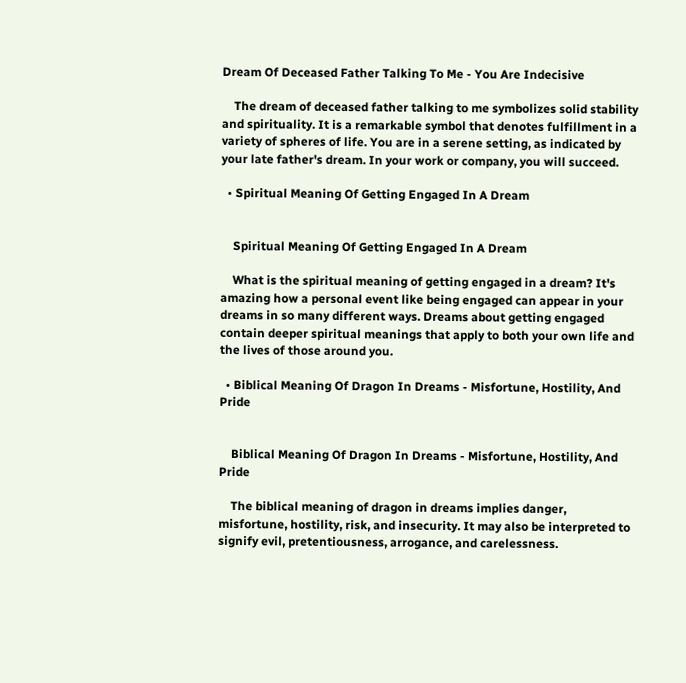Dream Of Deceased Father Talking To Me - You Are Indecisive

    The dream of deceased father talking to me symbolizes solid stability and spirituality. It is a remarkable symbol that denotes fulfillment in a variety of spheres of life. You are in a serene setting, as indicated by your late father's dream. In your work or company, you will succeed.

  • Spiritual Meaning Of Getting Engaged In A Dream


    Spiritual Meaning Of Getting Engaged In A Dream

    What is the spiritual meaning of getting engaged in a dream? It's amazing how a personal event like being engaged can appear in your dreams in so many different ways. Dreams about getting engaged contain deeper spiritual meanings that apply to both your own life and the lives of those around you.

  • Biblical Meaning Of Dragon In Dreams - Misfortune, Hostility, And Pride


    Biblical Meaning Of Dragon In Dreams - Misfortune, Hostility, And Pride

    The biblical meaning of dragon in dreams implies danger, misfortune, hostility, risk, and insecurity. It may also be interpreted to signify evil, pretentiousness, arrogance, and carelessness.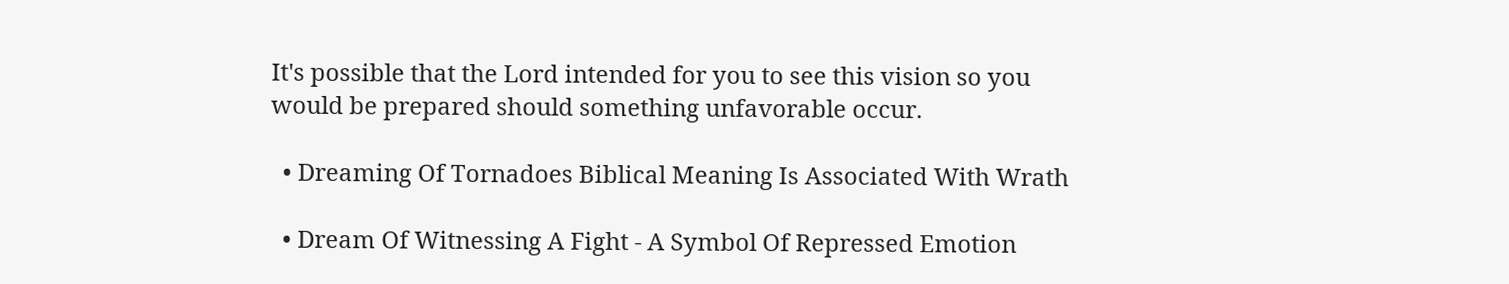It's possible that the Lord intended for you to see this vision so you would be prepared should something unfavorable occur.

  • Dreaming Of Tornadoes Biblical Meaning Is Associated With Wrath

  • Dream Of Witnessing A Fight - A Symbol Of Repressed Emotion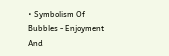• Symbolism Of Bubbles - Enjoyment And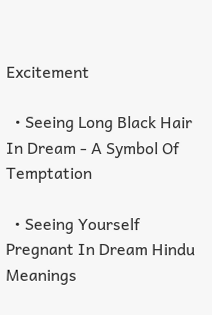Excitement

  • Seeing Long Black Hair In Dream - A Symbol Of Temptation

  • Seeing Yourself Pregnant In Dream Hindu Meanings